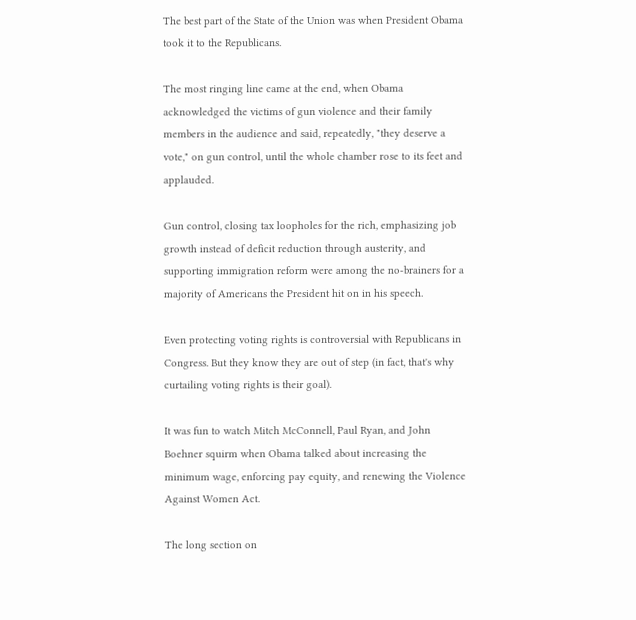The best part of the State of the Union was when President Obama took it to the Republicans.

The most ringing line came at the end, when Obama acknowledged the victims of gun violence and their family members in the audience and said, repeatedly, "they deserve a vote," on gun control, until the whole chamber rose to its feet and applauded.

Gun control, closing tax loopholes for the rich, emphasizing job growth instead of deficit reduction through austerity, and supporting immigration reform were among the no-brainers for a majority of Americans the President hit on in his speech.

Even protecting voting rights is controversial with Republicans in Congress. But they know they are out of step (in fact, that's why curtailing voting rights is their goal).

It was fun to watch Mitch McConnell, Paul Ryan, and John Boehner squirm when Obama talked about increasing the minimum wage, enforcing pay equity, and renewing the Violence Against Women Act.

The long section on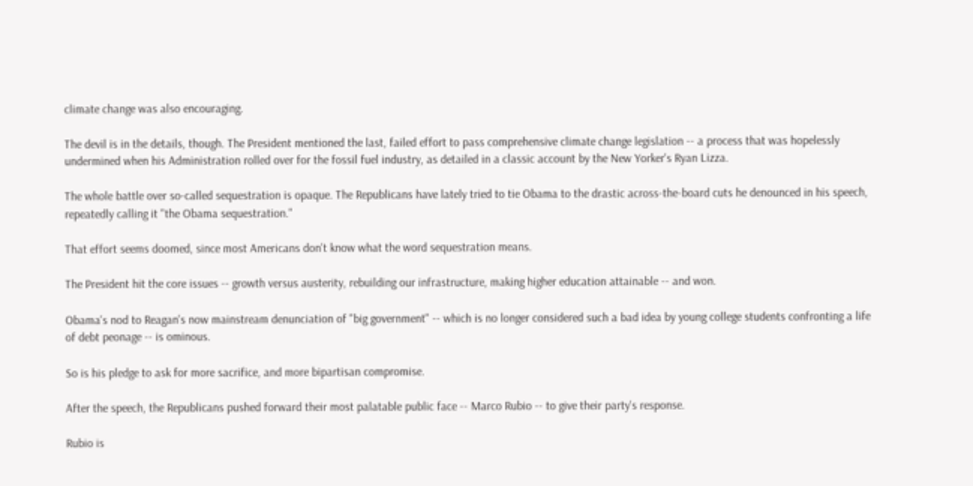climate change was also encouraging.

The devil is in the details, though. The President mentioned the last, failed effort to pass comprehensive climate change legislation -- a process that was hopelessly undermined when his Administration rolled over for the fossil fuel industry, as detailed in a classic account by the New Yorker's Ryan Lizza.

The whole battle over so-called sequestration is opaque. The Republicans have lately tried to tie Obama to the drastic across-the-board cuts he denounced in his speech, repeatedly calling it "the Obama sequestration."

That effort seems doomed, since most Americans don't know what the word sequestration means.

The President hit the core issues -- growth versus austerity, rebuilding our infrastructure, making higher education attainable -- and won.

Obama's nod to Reagan's now mainstream denunciation of "big government" -- which is no longer considered such a bad idea by young college students confronting a life of debt peonage -- is ominous.

So is his pledge to ask for more sacrifice, and more bipartisan compromise.

After the speech, the Republicans pushed forward their most palatable public face -- Marco Rubio -- to give their party's response.

Rubio is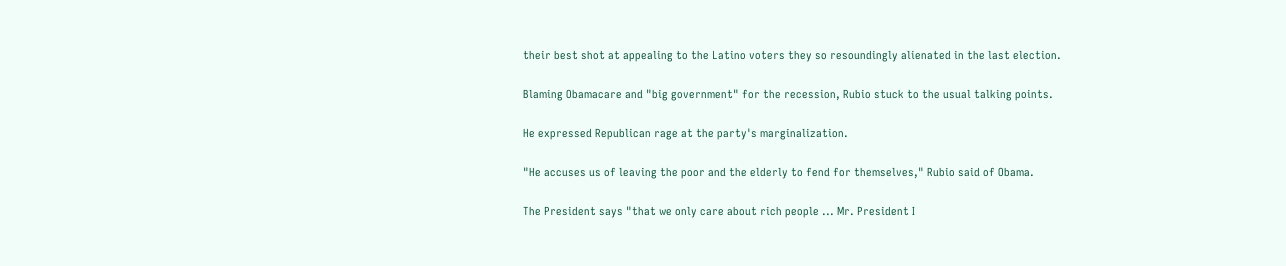their best shot at appealing to the Latino voters they so resoundingly alienated in the last election.

Blaming Obamacare and "big government" for the recession, Rubio stuck to the usual talking points.

He expressed Republican rage at the party's marginalization.

"He accuses us of leaving the poor and the elderly to fend for themselves," Rubio said of Obama.

The President says "that we only care about rich people ... Mr. President I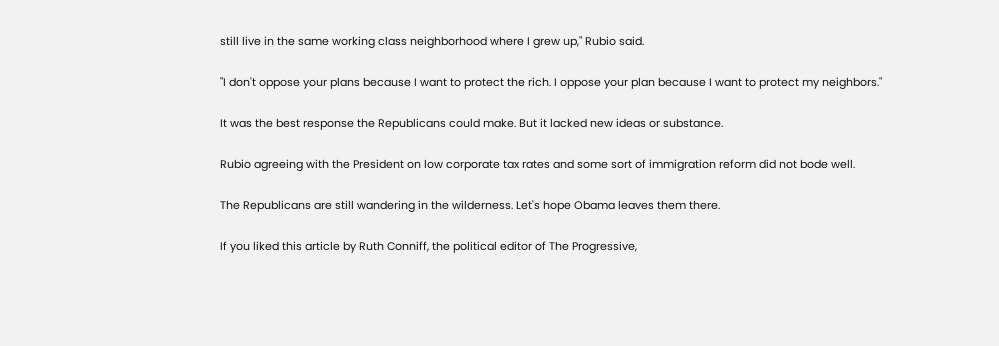still live in the same working class neighborhood where I grew up," Rubio said.

"I don't oppose your plans because I want to protect the rich. I oppose your plan because I want to protect my neighbors."

It was the best response the Republicans could make. But it lacked new ideas or substance.

Rubio agreeing with the President on low corporate tax rates and some sort of immigration reform did not bode well.

The Republicans are still wandering in the wilderness. Let's hope Obama leaves them there.

If you liked this article by Ruth Conniff, the political editor of The Progressive,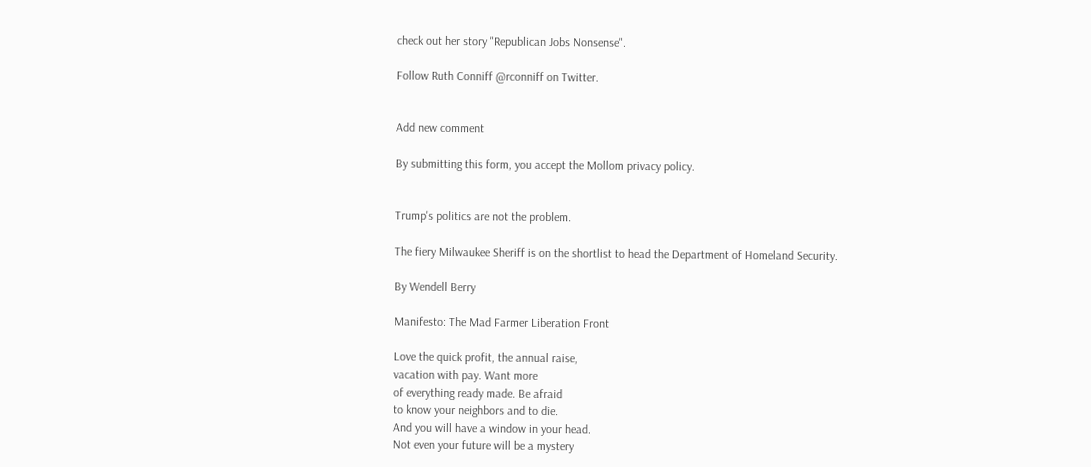check out her story "Republican Jobs Nonsense".

Follow Ruth Conniff @rconniff on Twitter.


Add new comment

By submitting this form, you accept the Mollom privacy policy.


Trump's politics are not the problem.

The fiery Milwaukee Sheriff is on the shortlist to head the Department of Homeland Security.

By Wendell Berry

Manifesto: The Mad Farmer Liberation Front

Love the quick profit, the annual raise,
vacation with pay. Want more
of everything ready made. Be afraid
to know your neighbors and to die.
And you will have a window in your head.
Not even your future will be a mystery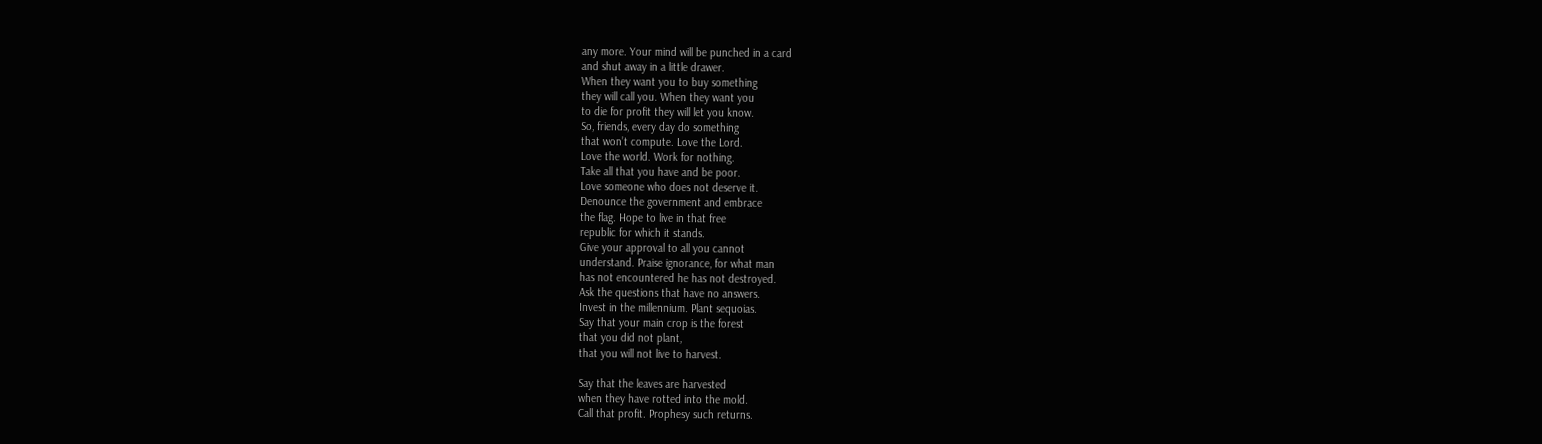any more. Your mind will be punched in a card
and shut away in a little drawer.
When they want you to buy something
they will call you. When they want you
to die for profit they will let you know.
So, friends, every day do something
that won’t compute. Love the Lord.
Love the world. Work for nothing.
Take all that you have and be poor.
Love someone who does not deserve it.
Denounce the government and embrace
the flag. Hope to live in that free
republic for which it stands.
Give your approval to all you cannot
understand. Praise ignorance, for what man
has not encountered he has not destroyed.
Ask the questions that have no answers.
Invest in the millennium. Plant sequoias.
Say that your main crop is the forest
that you did not plant,
that you will not live to harvest.

Say that the leaves are harvested
when they have rotted into the mold.
Call that profit. Prophesy such returns.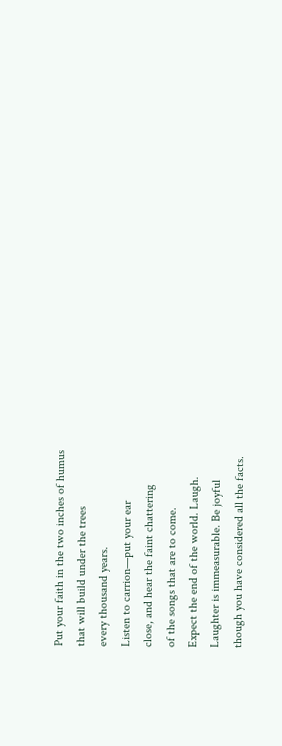Put your faith in the two inches of humus
that will build under the trees
every thousand years.
Listen to carrion—put your ear
close, and hear the faint chattering
of the songs that are to come.
Expect the end of the world. Laugh.
Laughter is immeasurable. Be joyful
though you have considered all the facts.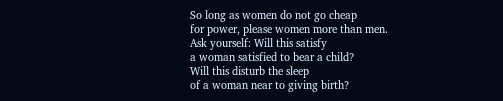So long as women do not go cheap
for power, please women more than men.
Ask yourself: Will this satisfy
a woman satisfied to bear a child?
Will this disturb the sleep
of a woman near to giving birth?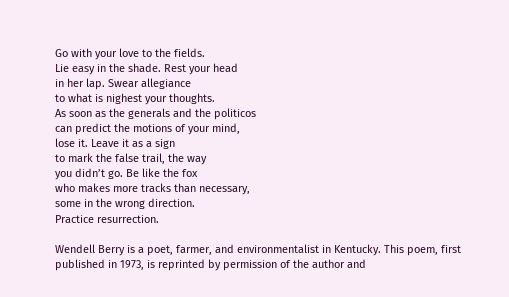Go with your love to the fields.
Lie easy in the shade. Rest your head
in her lap. Swear allegiance
to what is nighest your thoughts.
As soon as the generals and the politicos
can predict the motions of your mind,
lose it. Leave it as a sign
to mark the false trail, the way
you didn’t go. Be like the fox
who makes more tracks than necessary,
some in the wrong direction.
Practice resurrection.

Wendell Berry is a poet, farmer, and environmentalist in Kentucky. This poem, first published in 1973, is reprinted by permission of the author and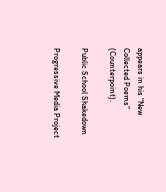appears in his “New Collected Poems” (Counterpoint).

Public School Shakedown

Progressive Media Project